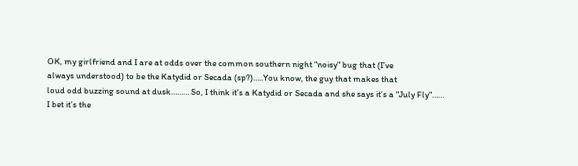OK, my girlfriend and I are at odds over the common southern night "noisy" bug that (I’ve
always understood) to be the Katydid or Secada (sp?)…..You know, the guy that makes that
loud odd buzzing sound at dusk……… So, I think it’s a Katydid or Secada and she says it’s a "July Fly"…… I bet it’s the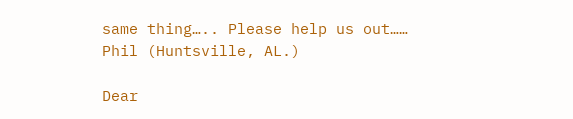same thing….. Please help us out……
Phil (Huntsville, AL.)

Dear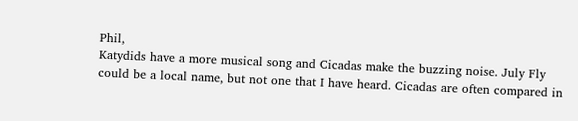Phil,
Katydids have a more musical song and Cicadas make the buzzing noise. July Fly could be a local name, but not one that I have heard. Cicadas are often compared in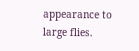appearance to large flies.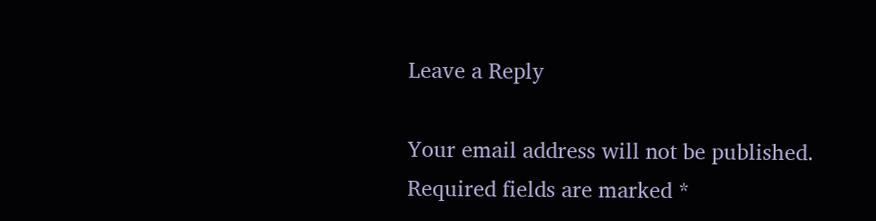Leave a Reply

Your email address will not be published. Required fields are marked *